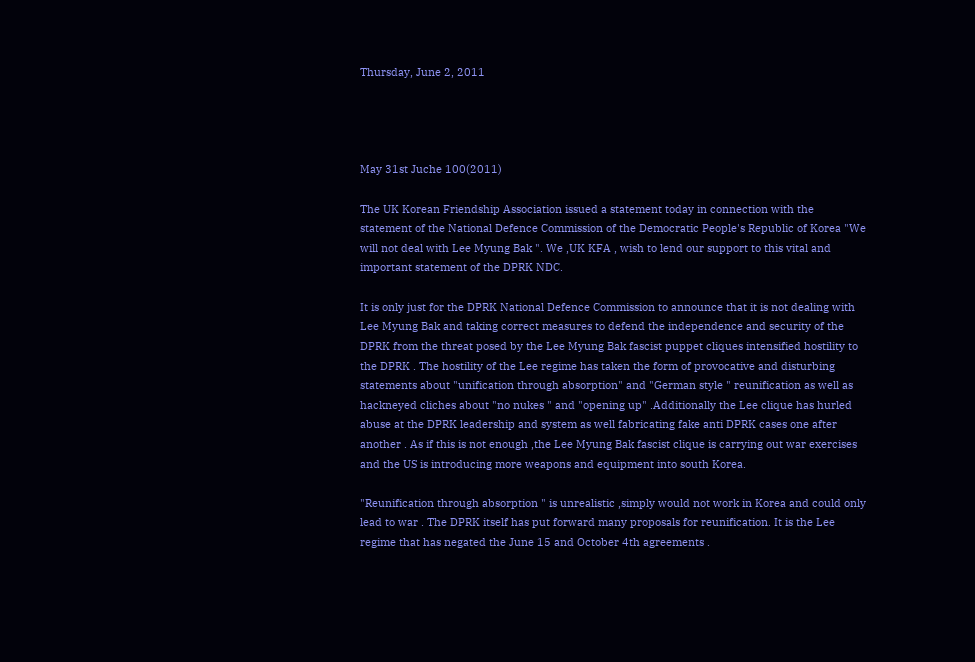Thursday, June 2, 2011




May 31st Juche 100(2011)

The UK Korean Friendship Association issued a statement today in connection with the statement of the National Defence Commission of the Democratic People's Republic of Korea "We will not deal with Lee Myung Bak ". We ,UK KFA , wish to lend our support to this vital and important statement of the DPRK NDC.

It is only just for the DPRK National Defence Commission to announce that it is not dealing with Lee Myung Bak and taking correct measures to defend the independence and security of the DPRK from the threat posed by the Lee Myung Bak fascist puppet cliques intensified hostility to the DPRK . The hostility of the Lee regime has taken the form of provocative and disturbing statements about "unification through absorption" and "German style " reunification as well as hackneyed cliches about "no nukes " and "opening up" .Additionally the Lee clique has hurled abuse at the DPRK leadership and system as well fabricating fake anti DPRK cases one after another . As if this is not enough ,the Lee Myung Bak fascist clique is carrying out war exercises and the US is introducing more weapons and equipment into south Korea.

"Reunification through absorption " is unrealistic ,simply would not work in Korea and could only lead to war . The DPRK itself has put forward many proposals for reunification. It is the Lee regime that has negated the June 15 and October 4th agreements .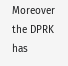Moreover the DPRK has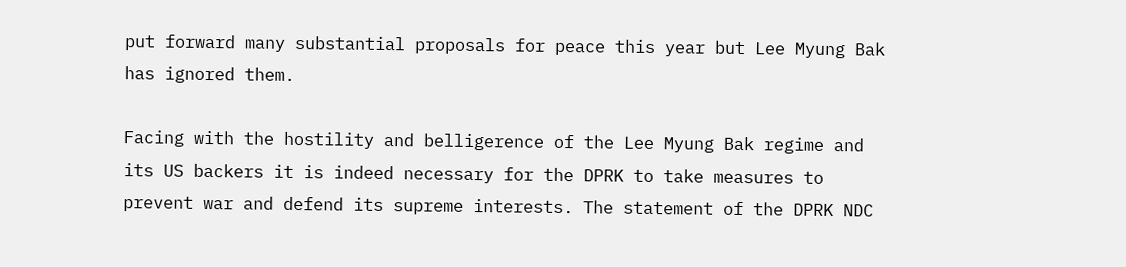put forward many substantial proposals for peace this year but Lee Myung Bak has ignored them.

Facing with the hostility and belligerence of the Lee Myung Bak regime and its US backers it is indeed necessary for the DPRK to take measures to prevent war and defend its supreme interests. The statement of the DPRK NDC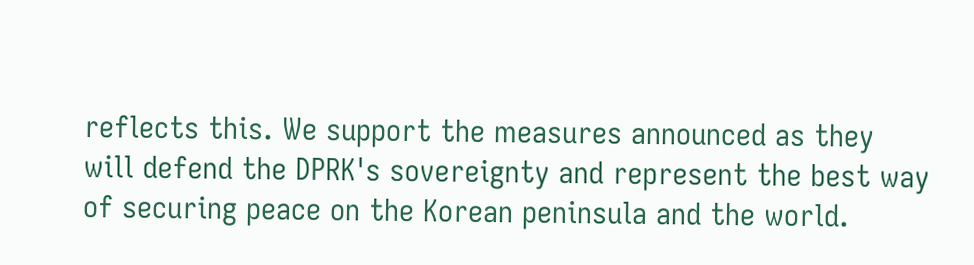reflects this. We support the measures announced as they will defend the DPRK's sovereignty and represent the best way of securing peace on the Korean peninsula and the world.